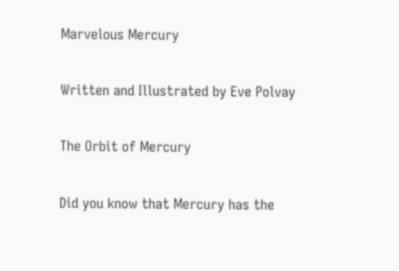Marvelous Mercury

Written and Illustrated by Eve Polvay

The Orbit of Mercury

Did you know that Mercury has the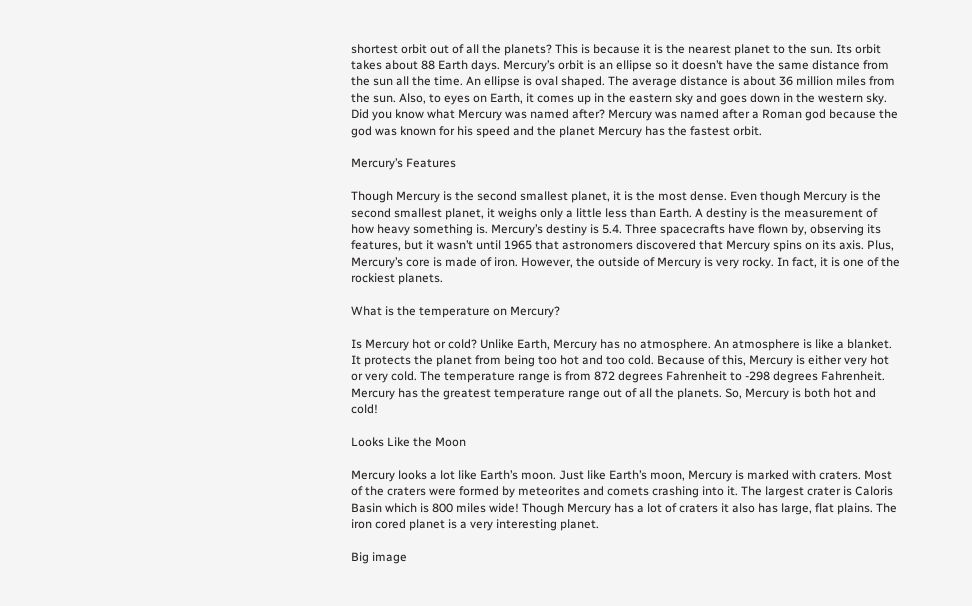shortest orbit out of all the planets? This is because it is the nearest planet to the sun. Its orbit takes about 88 Earth days. Mercury’s orbit is an ellipse so it doesn’t have the same distance from the sun all the time. An ellipse is oval shaped. The average distance is about 36 million miles from the sun. Also, to eyes on Earth, it comes up in the eastern sky and goes down in the western sky. Did you know what Mercury was named after? Mercury was named after a Roman god because the god was known for his speed and the planet Mercury has the fastest orbit.

Mercury’s Features

Though Mercury is the second smallest planet, it is the most dense. Even though Mercury is the second smallest planet, it weighs only a little less than Earth. A destiny is the measurement of how heavy something is. Mercury’s destiny is 5.4. Three spacecrafts have flown by, observing its features, but it wasn’t until 1965 that astronomers discovered that Mercury spins on its axis. Plus, Mercury’s core is made of iron. However, the outside of Mercury is very rocky. In fact, it is one of the rockiest planets.

What is the temperature on Mercury?

Is Mercury hot or cold? Unlike Earth, Mercury has no atmosphere. An atmosphere is like a blanket. It protects the planet from being too hot and too cold. Because of this, Mercury is either very hot or very cold. The temperature range is from 872 degrees Fahrenheit to -298 degrees Fahrenheit. Mercury has the greatest temperature range out of all the planets. So, Mercury is both hot and cold!

Looks Like the Moon

Mercury looks a lot like Earth’s moon. Just like Earth’s moon, Mercury is marked with craters. Most of the craters were formed by meteorites and comets crashing into it. The largest crater is Caloris Basin which is 800 miles wide! Though Mercury has a lot of craters it also has large, flat plains. The iron cored planet is a very interesting planet.

Big image